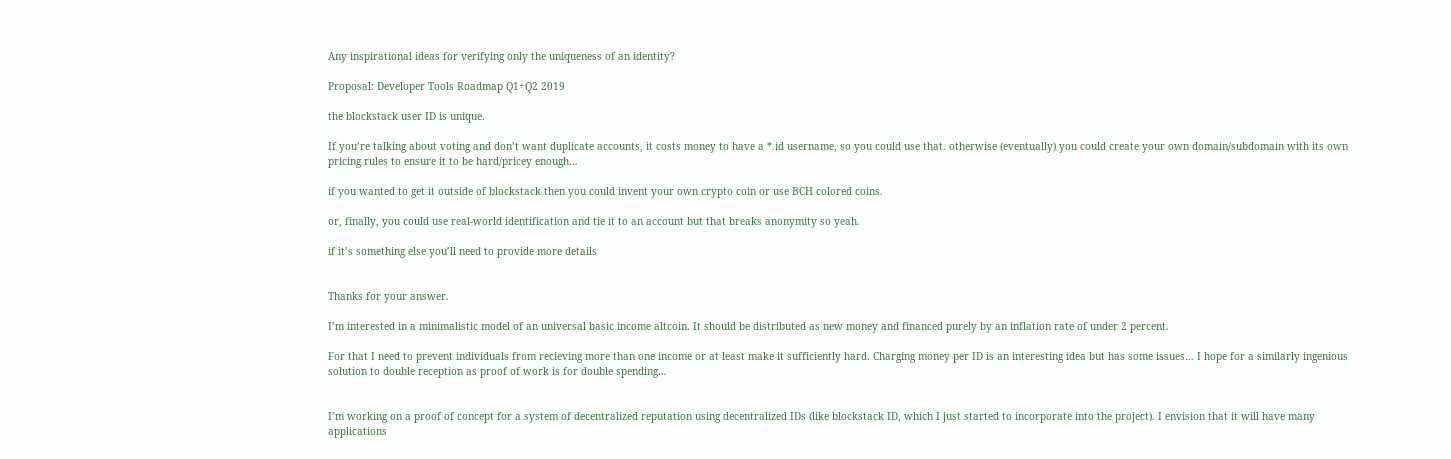Any inspirational ideas for verifying only the uniqueness of an identity?

Proposal: Developer Tools Roadmap Q1+Q2 2019

the blockstack user ID is unique.

If you’re talking about voting and don’t want duplicate accounts, it costs money to have a *.id username, so you could use that. otherwise (eventually) you could create your own domain/subdomain with its own pricing rules to ensure it to be hard/pricey enough…

if you wanted to get it outside of blockstack then you could invent your own crypto coin or use BCH colored coins.

or, finally, you could use real-world identification and tie it to an account but that breaks anonymity so yeah.

if it’s something else you’ll need to provide more details


Thanks for your answer.

I’m interested in a minimalistic model of an universal basic income altcoin. It should be distributed as new money and financed purely by an inflation rate of under 2 percent.

For that I need to prevent individuals from recieving more than one income or at least make it sufficiently hard. Charging money per ID is an interesting idea but has some issues… I hope for a similarly ingenious solution to double reception as proof of work is for double spending…


I’m working on a proof of concept for a system of decentralized reputation using decentralized IDs (like blockstack ID, which I just started to incorporate into the project). I envision that it will have many applications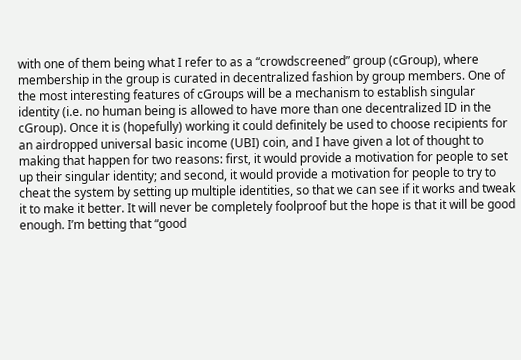with one of them being what I refer to as a “crowdscreened” group (cGroup), where membership in the group is curated in decentralized fashion by group members. One of the most interesting features of cGroups will be a mechanism to establish singular identity (i.e. no human being is allowed to have more than one decentralized ID in the cGroup). Once it is (hopefully) working it could definitely be used to choose recipients for an airdropped universal basic income (UBI) coin, and I have given a lot of thought to making that happen for two reasons: first, it would provide a motivation for people to set up their singular identity; and second, it would provide a motivation for people to try to cheat the system by setting up multiple identities, so that we can see if it works and tweak it to make it better. It will never be completely foolproof but the hope is that it will be good enough. I’m betting that “good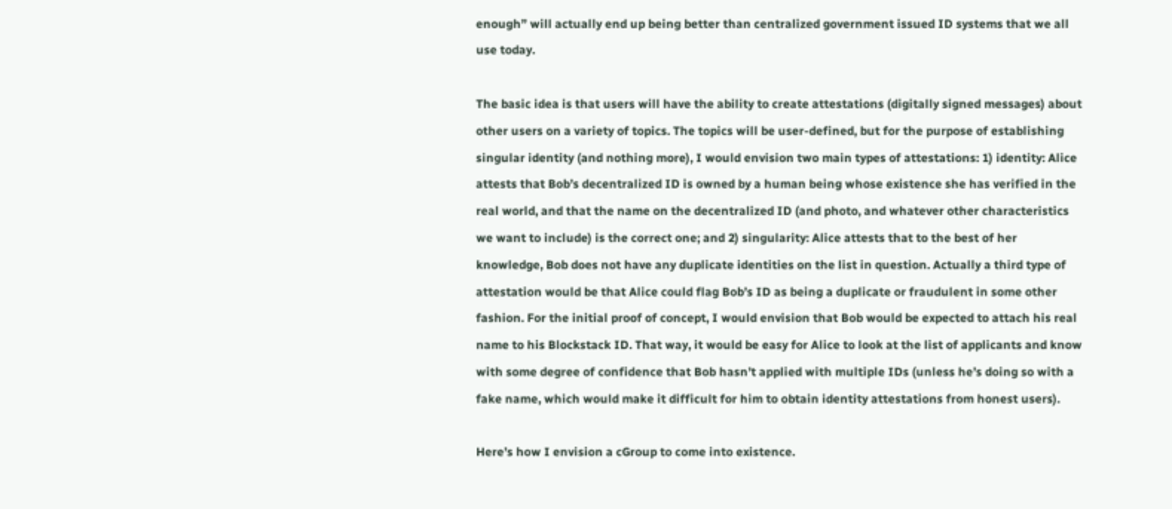enough” will actually end up being better than centralized government issued ID systems that we all use today.

The basic idea is that users will have the ability to create attestations (digitally signed messages) about other users on a variety of topics. The topics will be user-defined, but for the purpose of establishing singular identity (and nothing more), I would envision two main types of attestations: 1) identity: Alice attests that Bob’s decentralized ID is owned by a human being whose existence she has verified in the real world, and that the name on the decentralized ID (and photo, and whatever other characteristics we want to include) is the correct one; and 2) singularity: Alice attests that to the best of her knowledge, Bob does not have any duplicate identities on the list in question. Actually a third type of attestation would be that Alice could flag Bob’s ID as being a duplicate or fraudulent in some other fashion. For the initial proof of concept, I would envision that Bob would be expected to attach his real name to his Blockstack ID. That way, it would be easy for Alice to look at the list of applicants and know with some degree of confidence that Bob hasn’t applied with multiple IDs (unless he’s doing so with a fake name, which would make it difficult for him to obtain identity attestations from honest users).

Here’s how I envision a cGroup to come into existence.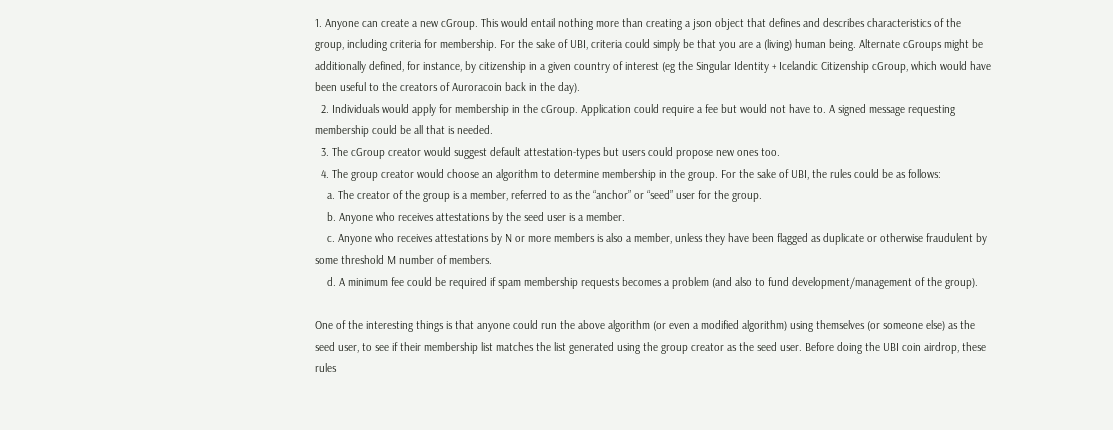1. Anyone can create a new cGroup. This would entail nothing more than creating a json object that defines and describes characteristics of the group, including criteria for membership. For the sake of UBI, criteria could simply be that you are a (living) human being. Alternate cGroups might be additionally defined, for instance, by citizenship in a given country of interest (eg the Singular Identity + Icelandic Citizenship cGroup, which would have been useful to the creators of Auroracoin back in the day).
  2. Individuals would apply for membership in the cGroup. Application could require a fee but would not have to. A signed message requesting membership could be all that is needed.
  3. The cGroup creator would suggest default attestation-types but users could propose new ones too.
  4. The group creator would choose an algorithm to determine membership in the group. For the sake of UBI, the rules could be as follows:
    a. The creator of the group is a member, referred to as the “anchor” or “seed” user for the group.
    b. Anyone who receives attestations by the seed user is a member.
    c. Anyone who receives attestations by N or more members is also a member, unless they have been flagged as duplicate or otherwise fraudulent by some threshold M number of members.
    d. A minimum fee could be required if spam membership requests becomes a problem (and also to fund development/management of the group).

One of the interesting things is that anyone could run the above algorithm (or even a modified algorithm) using themselves (or someone else) as the seed user, to see if their membership list matches the list generated using the group creator as the seed user. Before doing the UBI coin airdrop, these rules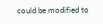could be modified to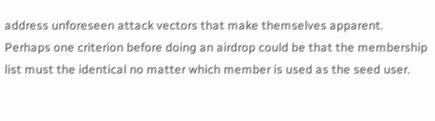address unforeseen attack vectors that make themselves apparent. Perhaps one criterion before doing an airdrop could be that the membership list must the identical no matter which member is used as the seed user.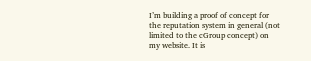I’m building a proof of concept for the reputation system in general (not limited to the cGroup concept) on my website. It is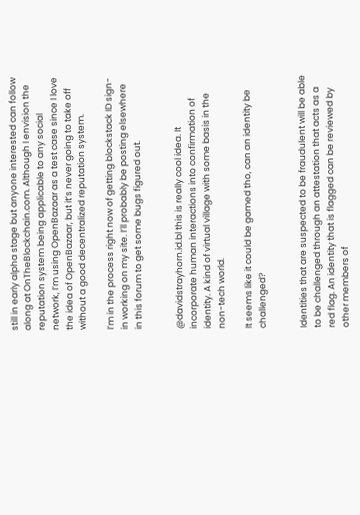still in early alpha stage but anyone interested can follow along at OnTheBlockchain.com. Although I envision the reputation system being applicable to any social network, I’m using OpenBazaar as a test case since I love the idea of OpenBazaar, but it’s never going to take off without a good decentralized reputation system.

I’m in the process right now of getting blockstack ID sign-in working on my site. I’ll probably be posting elsewhere in this forum to get some bugs figured out.


@davidstrayhorn.id.bl this is really cool idea. It incorporate human interactions into confirmation of identity. A kind of virtual village with some basis in the non-tech world.

It seems like it could be gamed tho, can an identity be challenged?


Identities that are suspected to be fraudulent will be able to be challenged through an attestation that acts as a red flag. An identity that is flagged can be reviewed by other members of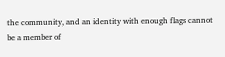the community, and an identity with enough flags cannot be a member of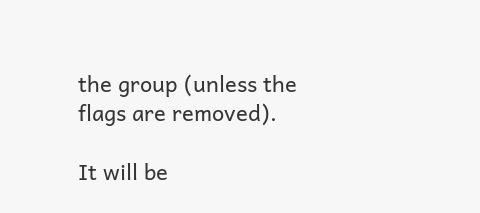the group (unless the flags are removed).

It will be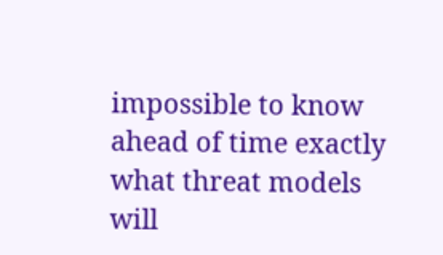impossible to know ahead of time exactly what threat models will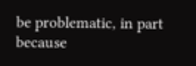be problematic, in part because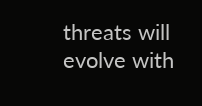threats will evolve with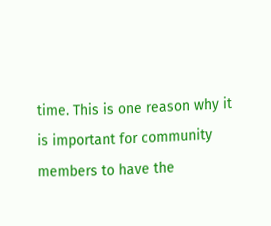time. This is one reason why it is important for community members to have the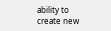ability to create new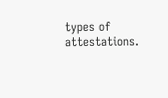types of attestations.